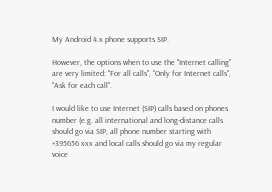My Android 4.x phone supports SIP.

However, the options when to use the "Internet calling" are very limited: "For all calls", "Only for Internet calls", "Ask for each call".

I would like to use Internet (SIP) calls based on phones number (e.g. all international and long-distance calls should go via SIP, all phone number starting with +395656 xxx and local calls should go via my regular voice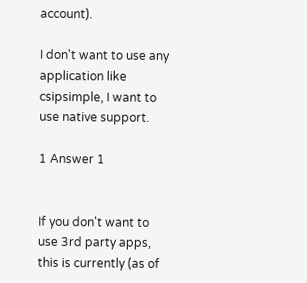account).

I don't want to use any application like csipsimple, I want to use native support.

1 Answer 1


If you don't want to use 3rd party apps, this is currently (as of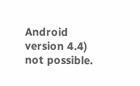Android version 4.4) not possible.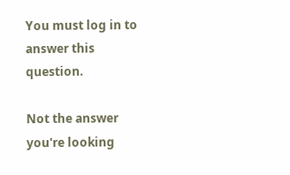You must log in to answer this question.

Not the answer you're looking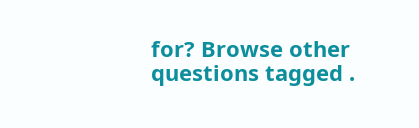for? Browse other questions tagged .